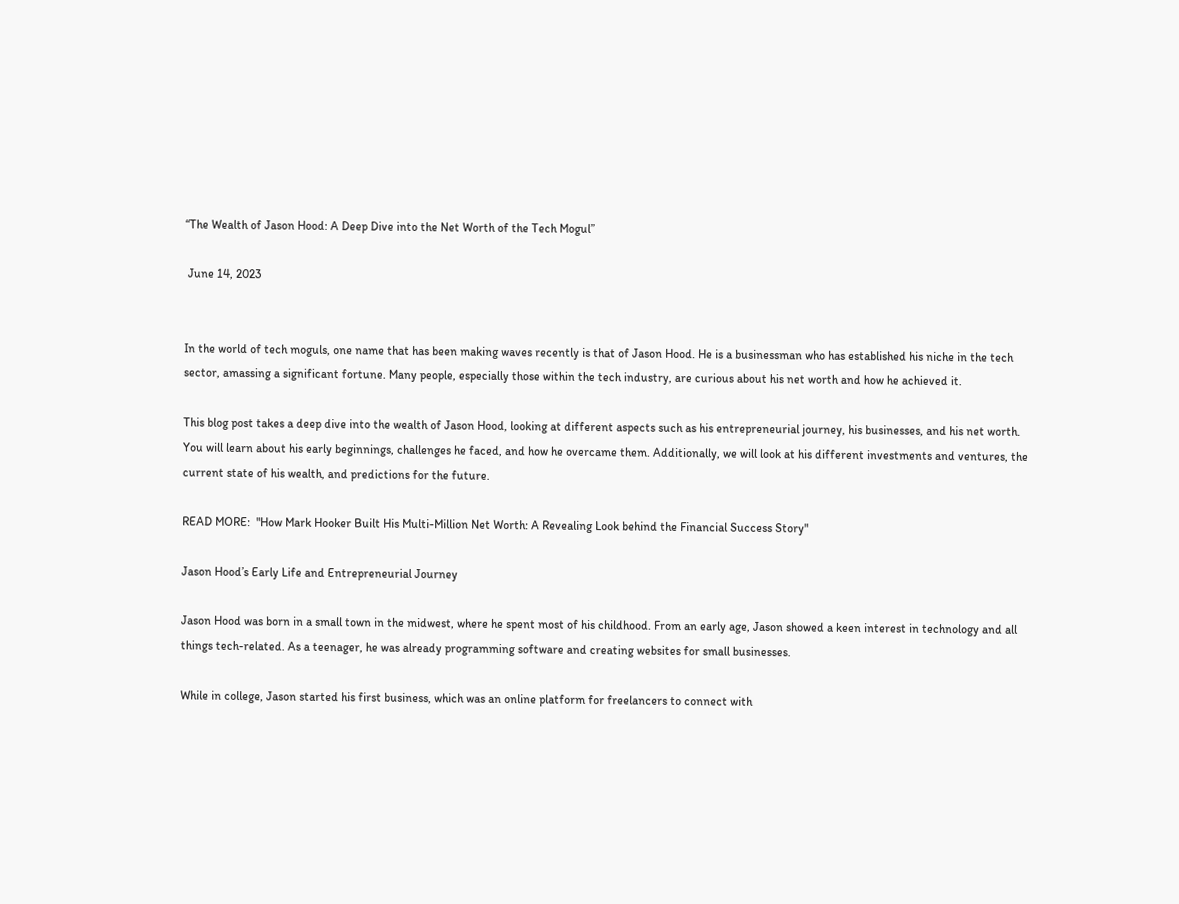“The Wealth of Jason Hood: A Deep Dive into the Net Worth of the Tech Mogul”

 June 14, 2023


In the world of tech moguls, one name that has been making waves recently is that of Jason Hood. He is a businessman who has established his niche in the tech sector, amassing a significant fortune. Many people, especially those within the tech industry, are curious about his net worth and how he achieved it.

This blog post takes a deep dive into the wealth of Jason Hood, looking at different aspects such as his entrepreneurial journey, his businesses, and his net worth. You will learn about his early beginnings, challenges he faced, and how he overcame them. Additionally, we will look at his different investments and ventures, the current state of his wealth, and predictions for the future.

READ MORE:  "How Mark Hooker Built His Multi-Million Net Worth: A Revealing Look behind the Financial Success Story"

Jason Hood’s Early Life and Entrepreneurial Journey

Jason Hood was born in a small town in the midwest, where he spent most of his childhood. From an early age, Jason showed a keen interest in technology and all things tech-related. As a teenager, he was already programming software and creating websites for small businesses.

While in college, Jason started his first business, which was an online platform for freelancers to connect with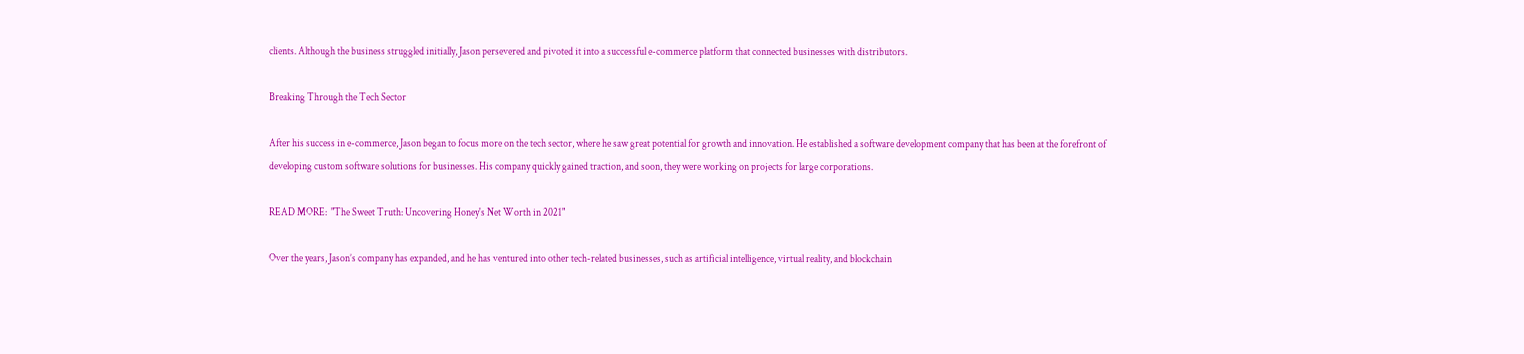clients. Although the business struggled initially, Jason persevered and pivoted it into a successful e-commerce platform that connected businesses with distributors.

Breaking Through the Tech Sector

After his success in e-commerce, Jason began to focus more on the tech sector, where he saw great potential for growth and innovation. He established a software development company that has been at the forefront of developing custom software solutions for businesses. His company quickly gained traction, and soon, they were working on projects for large corporations.

READ MORE:  "The Sweet Truth: Uncovering Honey's Net Worth in 2021"

Over the years, Jason’s company has expanded, and he has ventured into other tech-related businesses, such as artificial intelligence, virtual reality, and blockchain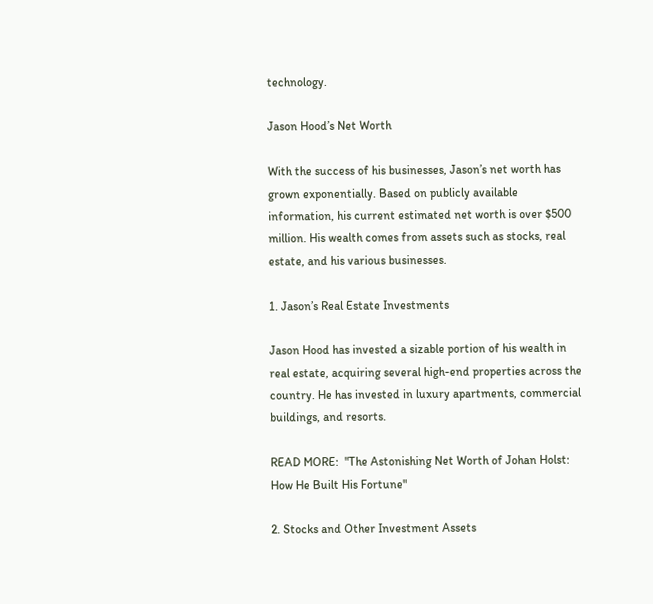technology.

Jason Hood’s Net Worth

With the success of his businesses, Jason’s net worth has grown exponentially. Based on publicly available information, his current estimated net worth is over $500 million. His wealth comes from assets such as stocks, real estate, and his various businesses.

1. Jason’s Real Estate Investments

Jason Hood has invested a sizable portion of his wealth in real estate, acquiring several high-end properties across the country. He has invested in luxury apartments, commercial buildings, and resorts.

READ MORE:  "The Astonishing Net Worth of Johan Holst: How He Built His Fortune"

2. Stocks and Other Investment Assets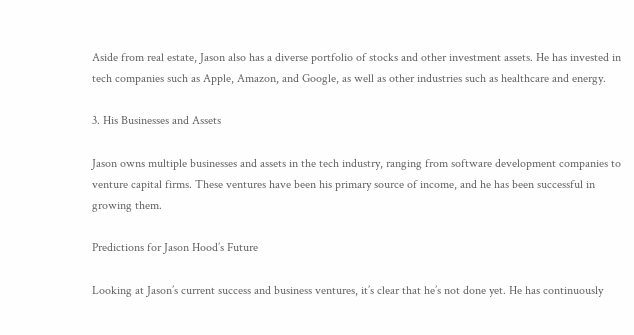Aside from real estate, Jason also has a diverse portfolio of stocks and other investment assets. He has invested in tech companies such as Apple, Amazon, and Google, as well as other industries such as healthcare and energy.

3. His Businesses and Assets

Jason owns multiple businesses and assets in the tech industry, ranging from software development companies to venture capital firms. These ventures have been his primary source of income, and he has been successful in growing them.

Predictions for Jason Hood’s Future

Looking at Jason’s current success and business ventures, it’s clear that he’s not done yet. He has continuously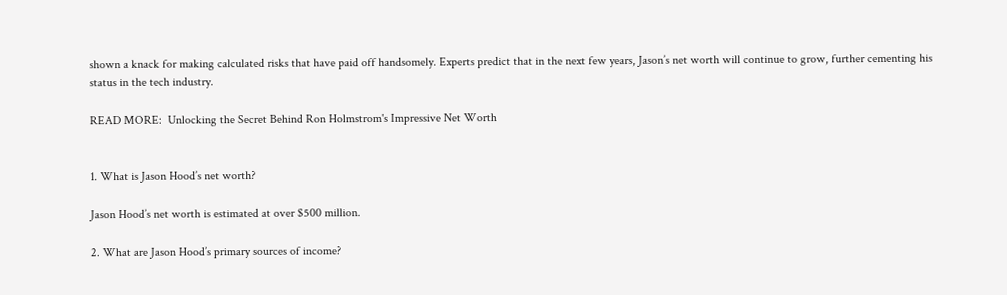shown a knack for making calculated risks that have paid off handsomely. Experts predict that in the next few years, Jason’s net worth will continue to grow, further cementing his status in the tech industry.

READ MORE:  Unlocking the Secret Behind Ron Holmstrom's Impressive Net Worth


1. What is Jason Hood’s net worth?

Jason Hood’s net worth is estimated at over $500 million.

2. What are Jason Hood’s primary sources of income?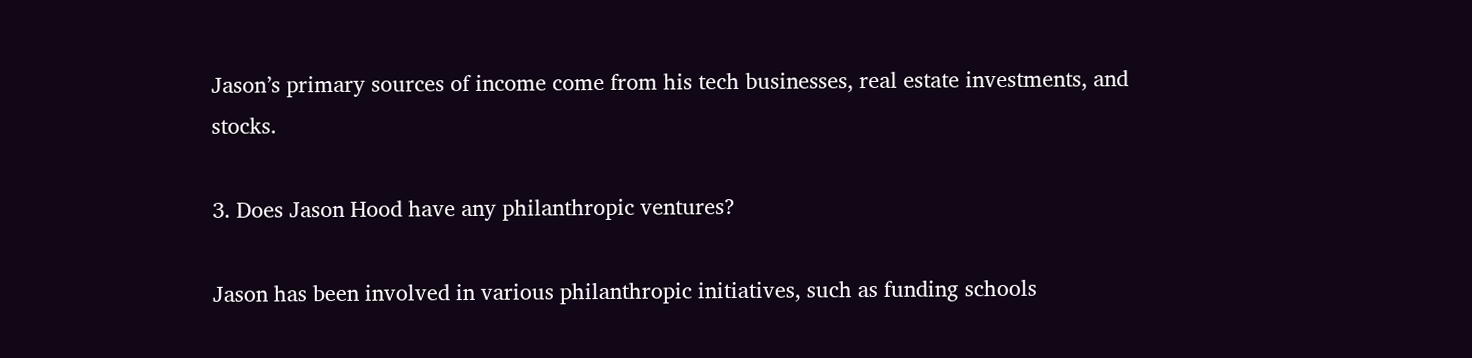Jason’s primary sources of income come from his tech businesses, real estate investments, and stocks.

3. Does Jason Hood have any philanthropic ventures?

Jason has been involved in various philanthropic initiatives, such as funding schools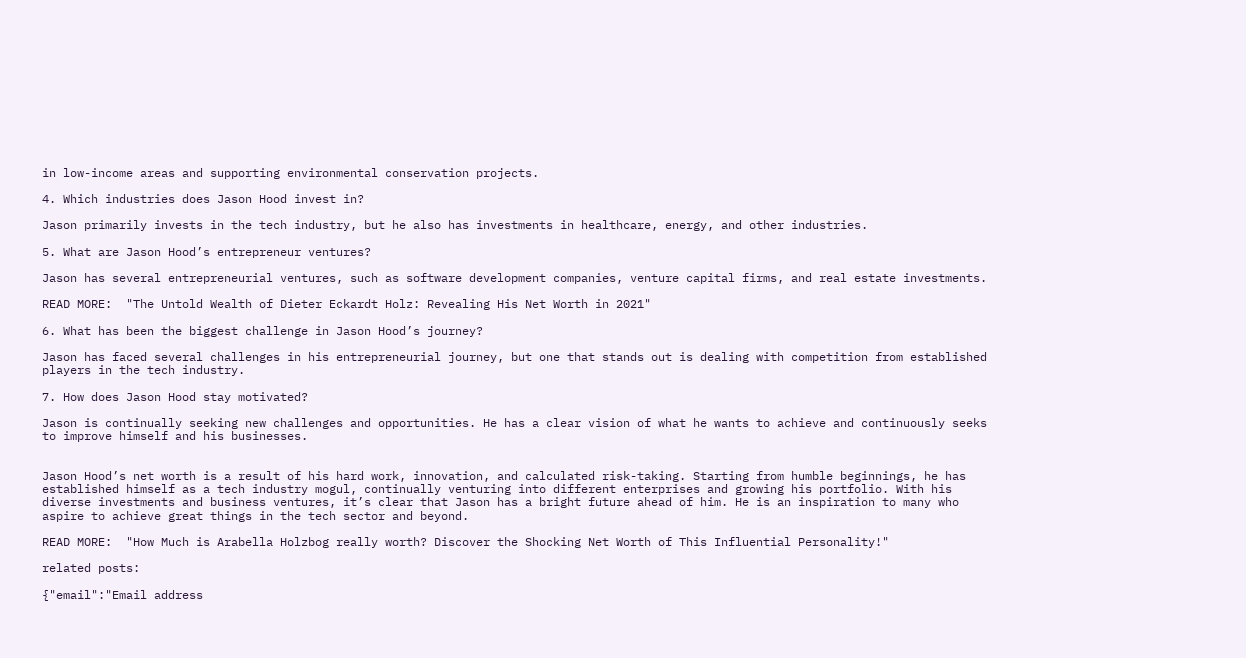in low-income areas and supporting environmental conservation projects.

4. Which industries does Jason Hood invest in?

Jason primarily invests in the tech industry, but he also has investments in healthcare, energy, and other industries.

5. What are Jason Hood’s entrepreneur ventures?

Jason has several entrepreneurial ventures, such as software development companies, venture capital firms, and real estate investments.

READ MORE:  "The Untold Wealth of Dieter Eckardt Holz: Revealing His Net Worth in 2021"

6. What has been the biggest challenge in Jason Hood’s journey?

Jason has faced several challenges in his entrepreneurial journey, but one that stands out is dealing with competition from established players in the tech industry.

7. How does Jason Hood stay motivated?

Jason is continually seeking new challenges and opportunities. He has a clear vision of what he wants to achieve and continuously seeks to improve himself and his businesses.


Jason Hood’s net worth is a result of his hard work, innovation, and calculated risk-taking. Starting from humble beginnings, he has established himself as a tech industry mogul, continually venturing into different enterprises and growing his portfolio. With his diverse investments and business ventures, it’s clear that Jason has a bright future ahead of him. He is an inspiration to many who aspire to achieve great things in the tech sector and beyond.

READ MORE:  "How Much is Arabella Holzbog really worth? Discover the Shocking Net Worth of This Influential Personality!"

related posts:

{"email":"Email address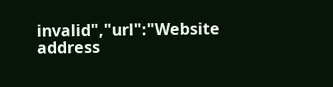invalid","url":"Website address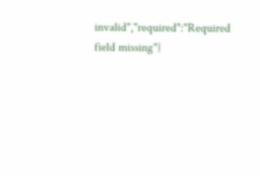invalid","required":"Required field missing"}